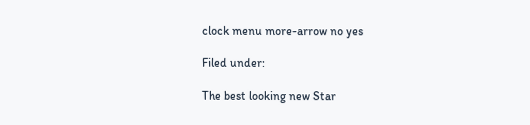clock menu more-arrow no yes

Filed under:

The best looking new Star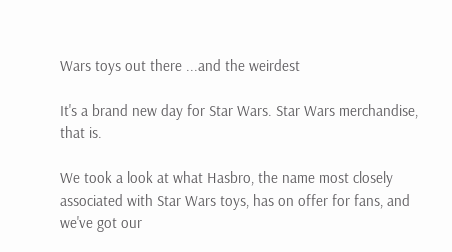Wars toys out there ...and the weirdest

It's a brand new day for Star Wars. Star Wars merchandise, that is.

We took a look at what Hasbro, the name most closely associated with Star Wars toys, has on offer for fans, and we've got our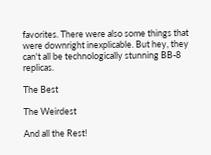favorites. There were also some things that were downright inexplicable. But hey, they can't all be technologically stunning BB-8 replicas.

The Best

The Weirdest

And all the Rest!